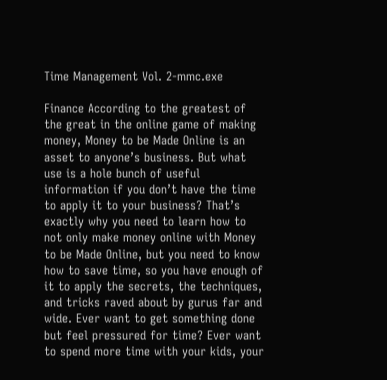Time Management Vol. 2-mmc.exe

Finance According to the greatest of the great in the online game of making money, Money to be Made Online is an asset to anyone’s business. But what use is a hole bunch of useful information if you don’t have the time to apply it to your business? That’s exactly why you need to learn how to not only make money online with Money to be Made Online, but you need to know how to save time, so you have enough of it to apply the secrets, the techniques, and tricks raved about by gurus far and wide. Ever want to get something done but feel pressured for time? Ever want to spend more time with your kids, your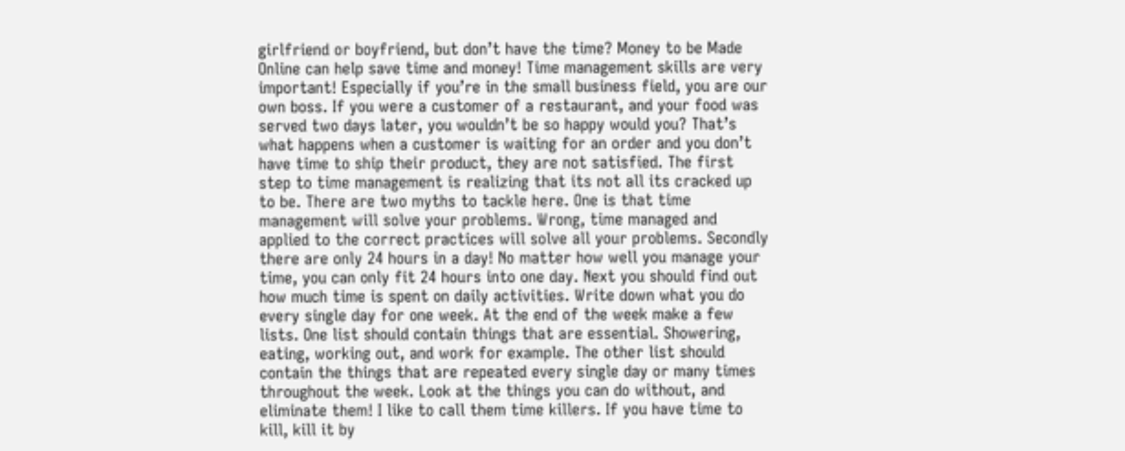girlfriend or boyfriend, but don’t have the time? Money to be Made Online can help save time and money! Time management skills are very important! Especially if you’re in the small business field, you are our own boss. If you were a customer of a restaurant, and your food was served two days later, you wouldn’t be so happy would you? That’s what happens when a customer is waiting for an order and you don’t have time to ship their product, they are not satisfied. The first step to time management is realizing that its not all its cracked up to be. There are two myths to tackle here. One is that time management will solve your problems. Wrong, time managed and applied to the correct practices will solve all your problems. Secondly there are only 24 hours in a day! No matter how well you manage your time, you can only fit 24 hours into one day. Next you should find out how much time is spent on daily activities. Write down what you do every single day for one week. At the end of the week make a few lists. One list should contain things that are essential. Showering, eating, working out, and work for example. The other list should contain the things that are repeated every single day or many times throughout the week. Look at the things you can do without, and eliminate them! I like to call them time killers. If you have time to kill, kill it by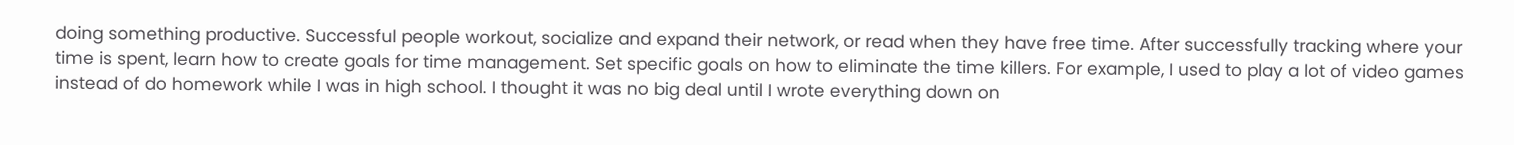doing something productive. Successful people workout, socialize and expand their network, or read when they have free time. After successfully tracking where your time is spent, learn how to create goals for time management. Set specific goals on how to eliminate the time killers. For example, I used to play a lot of video games instead of do homework while I was in high school. I thought it was no big deal until I wrote everything down on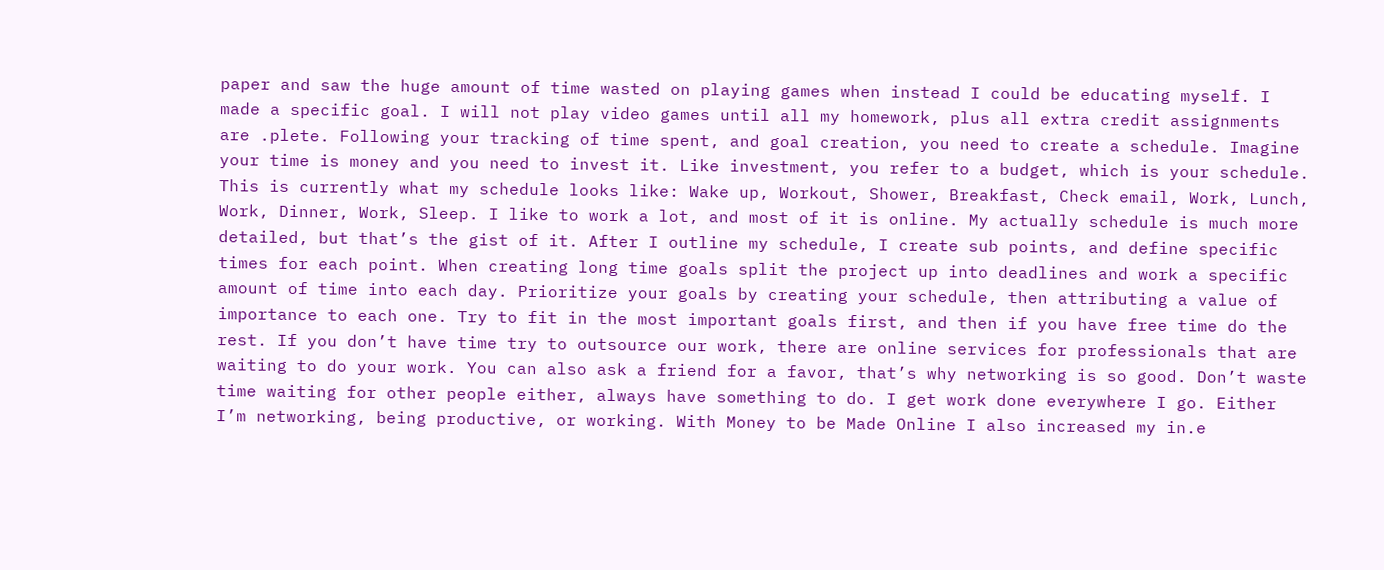paper and saw the huge amount of time wasted on playing games when instead I could be educating myself. I made a specific goal. I will not play video games until all my homework, plus all extra credit assignments are .plete. Following your tracking of time spent, and goal creation, you need to create a schedule. Imagine your time is money and you need to invest it. Like investment, you refer to a budget, which is your schedule. This is currently what my schedule looks like: Wake up, Workout, Shower, Breakfast, Check email, Work, Lunch, Work, Dinner, Work, Sleep. I like to work a lot, and most of it is online. My actually schedule is much more detailed, but that’s the gist of it. After I outline my schedule, I create sub points, and define specific times for each point. When creating long time goals split the project up into deadlines and work a specific amount of time into each day. Prioritize your goals by creating your schedule, then attributing a value of importance to each one. Try to fit in the most important goals first, and then if you have free time do the rest. If you don’t have time try to outsource our work, there are online services for professionals that are waiting to do your work. You can also ask a friend for a favor, that’s why networking is so good. Don’t waste time waiting for other people either, always have something to do. I get work done everywhere I go. Either I’m networking, being productive, or working. With Money to be Made Online I also increased my in.e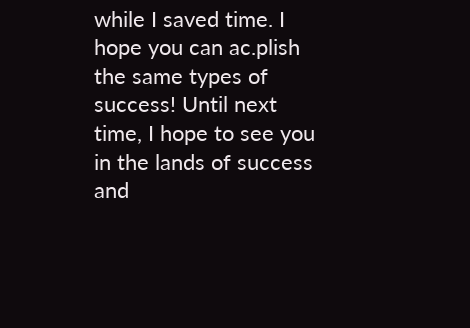while I saved time. I hope you can ac.plish the same types of success! Until next time, I hope to see you in the lands of success and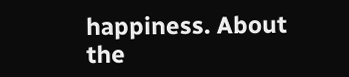happiness. About the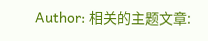Author: 相关的主题文章: